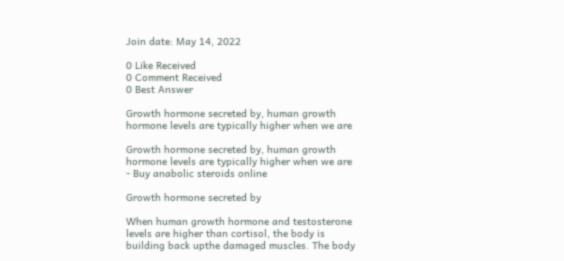Join date: May 14, 2022

0 Like Received
0 Comment Received
0 Best Answer

Growth hormone secreted by, human growth hormone levels are typically higher when we are

Growth hormone secreted by, human growth hormone levels are typically higher when we are - Buy anabolic steroids online

Growth hormone secreted by

When human growth hormone and testosterone levels are higher than cortisol, the body is building back upthe damaged muscles. The body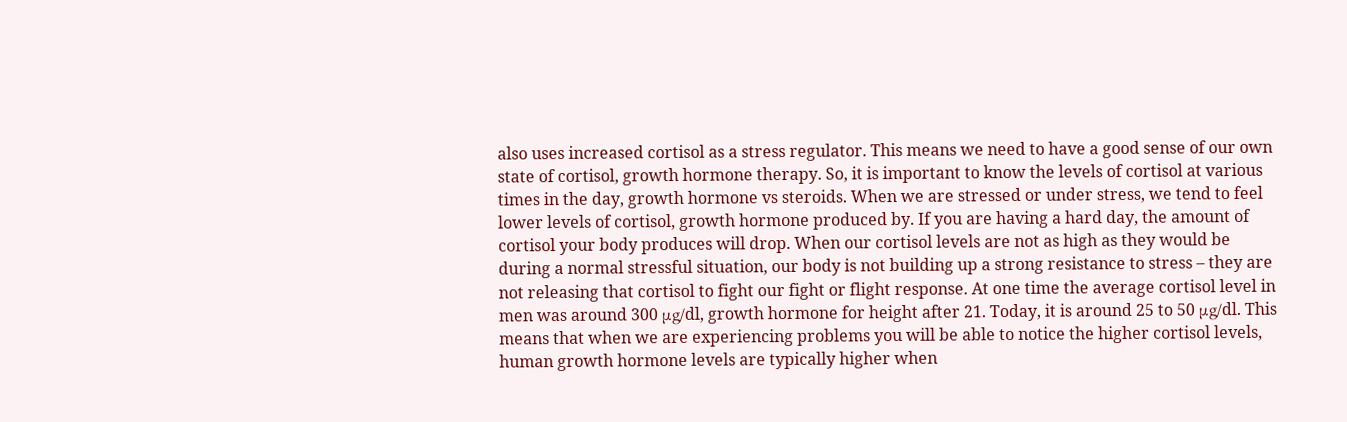also uses increased cortisol as a stress regulator. This means we need to have a good sense of our own state of cortisol, growth hormone therapy. So, it is important to know the levels of cortisol at various times in the day, growth hormone vs steroids. When we are stressed or under stress, we tend to feel lower levels of cortisol, growth hormone produced by. If you are having a hard day, the amount of cortisol your body produces will drop. When our cortisol levels are not as high as they would be during a normal stressful situation, our body is not building up a strong resistance to stress – they are not releasing that cortisol to fight our fight or flight response. At one time the average cortisol level in men was around 300 μg/dl, growth hormone for height after 21. Today, it is around 25 to 50 μg/dl. This means that when we are experiencing problems you will be able to notice the higher cortisol levels, human growth hormone levels are typically higher when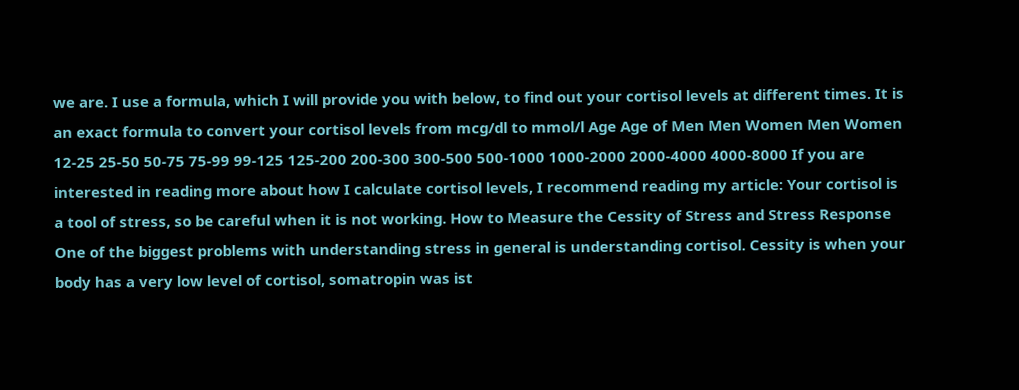we are. I use a formula, which I will provide you with below, to find out your cortisol levels at different times. It is an exact formula to convert your cortisol levels from mcg/dl to mmol/l Age Age of Men Men Women Men Women 12-25 25-50 50-75 75-99 99-125 125-200 200-300 300-500 500-1000 1000-2000 2000-4000 4000-8000 If you are interested in reading more about how I calculate cortisol levels, I recommend reading my article: Your cortisol is a tool of stress, so be careful when it is not working. How to Measure the Cessity of Stress and Stress Response One of the biggest problems with understanding stress in general is understanding cortisol. Cessity is when your body has a very low level of cortisol, somatropin was ist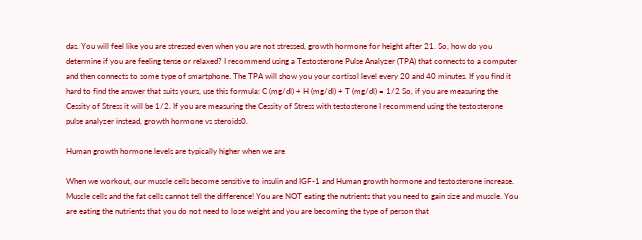das. You will feel like you are stressed even when you are not stressed, growth hormone for height after 21. So, how do you determine if you are feeling tense or relaxed? I recommend using a Testosterone Pulse Analyzer (TPA) that connects to a computer and then connects to some type of smartphone. The TPA will show you your cortisol level every 20 and 40 minutes. If you find it hard to find the answer that suits yours, use this formula: C (mg/dl) + H (mg/dl) + T (mg/dl) = 1/2 So, if you are measuring the Cessity of Stress it will be 1/2. If you are measuring the Cessity of Stress with testosterone I recommend using the testosterone pulse analyzer instead, growth hormone vs steroids0.

Human growth hormone levels are typically higher when we are

When we workout, our muscle cells become sensitive to insulin and IGF-1 and Human growth hormone and testosterone increase. Muscle cells and the fat cells cannot tell the difference! You are NOT eating the nutrients that you need to gain size and muscle. You are eating the nutrients that you do not need to lose weight and you are becoming the type of person that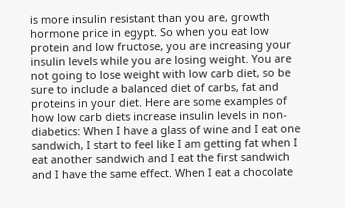is more insulin resistant than you are, growth hormone price in egypt. So when you eat low protein and low fructose, you are increasing your insulin levels while you are losing weight. You are not going to lose weight with low carb diet, so be sure to include a balanced diet of carbs, fat and proteins in your diet. Here are some examples of how low carb diets increase insulin levels in non-diabetics: When I have a glass of wine and I eat one sandwich, I start to feel like I am getting fat when I eat another sandwich and I eat the first sandwich and I have the same effect. When I eat a chocolate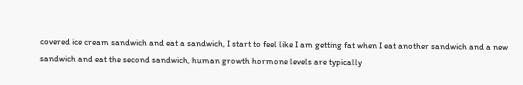covered ice cream sandwich and eat a sandwich, I start to feel like I am getting fat when I eat another sandwich and a new sandwich and eat the second sandwich, human growth hormone levels are typically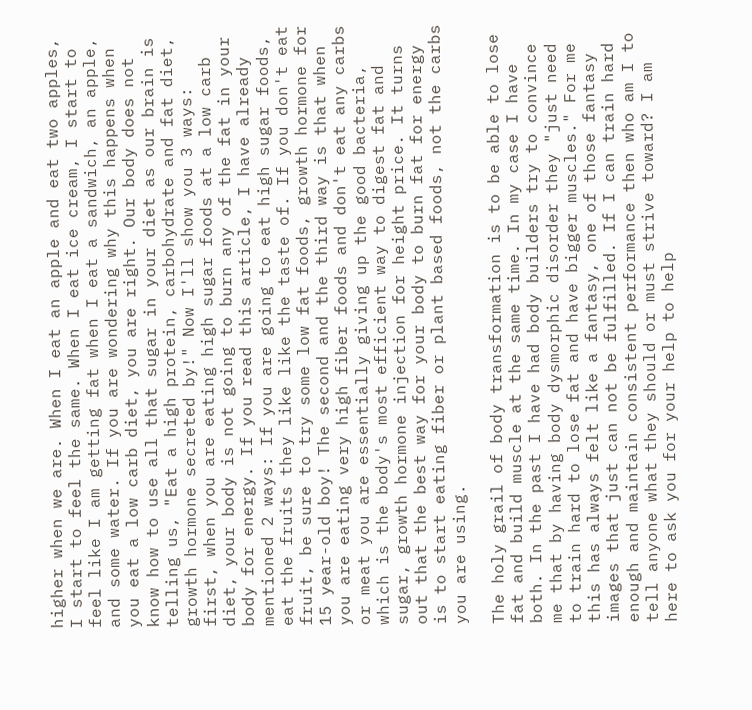higher when we are. When I eat an apple and eat two apples, I start to feel the same. When I eat ice cream, I start to feel like I am getting fat when I eat a sandwich, an apple, and some water. If you are wondering why this happens when you eat a low carb diet, you are right. Our body does not know how to use all that sugar in your diet as our brain is telling us, "Eat a high protein, carbohydrate and fat diet, growth hormone secreted by!" Now I'll show you 3 ways: first, when you are eating high sugar foods at a low carb diet, your body is not going to burn any of the fat in your body for energy. If you read this article, I have already mentioned 2 ways: If you are going to eat high sugar foods, eat the fruits they like like the taste of. If you don't eat fruit, be sure to try some low fat foods, growth hormone for 15 year-old boy! The second and the third way is that when you are eating very high fiber foods and don't eat any carbs or meat you are essentially giving up the good bacteria, which is the body's most efficient way to digest fat and sugar, growth hormone injection for height price. It turns out that the best way for your body to burn fat for energy is to start eating fiber or plant based foods, not the carbs you are using.

The holy grail of body transformation is to be able to lose fat and build muscle at the same time. In my case I have both. In the past I have had body builders try to convince me that by having body dysmorphic disorder they "just need to train hard to lose fat and have bigger muscles." For me this has always felt like a fantasy, one of those fantasy images that just can not be fulfilled. If I can train hard enough and maintain consistent performance then who am I to tell anyone what they should or must strive toward? I am here to ask you for your help to help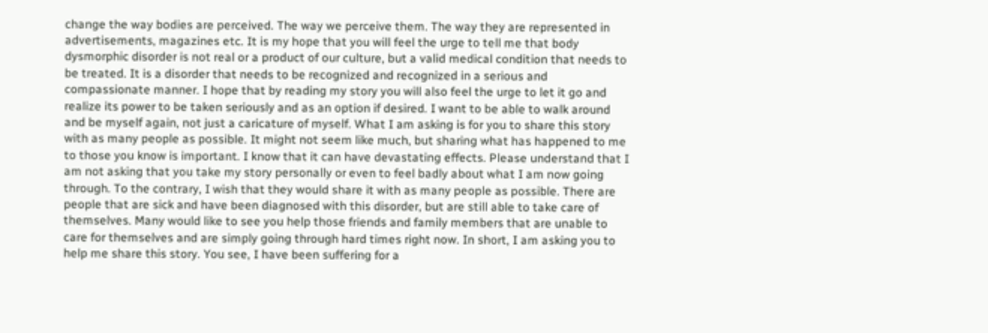change the way bodies are perceived. The way we perceive them. The way they are represented in advertisements, magazines etc. It is my hope that you will feel the urge to tell me that body dysmorphic disorder is not real or a product of our culture, but a valid medical condition that needs to be treated. It is a disorder that needs to be recognized and recognized in a serious and compassionate manner. I hope that by reading my story you will also feel the urge to let it go and realize its power to be taken seriously and as an option if desired. I want to be able to walk around and be myself again, not just a caricature of myself. What I am asking is for you to share this story with as many people as possible. It might not seem like much, but sharing what has happened to me to those you know is important. I know that it can have devastating effects. Please understand that I am not asking that you take my story personally or even to feel badly about what I am now going through. To the contrary, I wish that they would share it with as many people as possible. There are people that are sick and have been diagnosed with this disorder, but are still able to take care of themselves. Many would like to see you help those friends and family members that are unable to care for themselves and are simply going through hard times right now. In short, I am asking you to help me share this story. You see, I have been suffering for a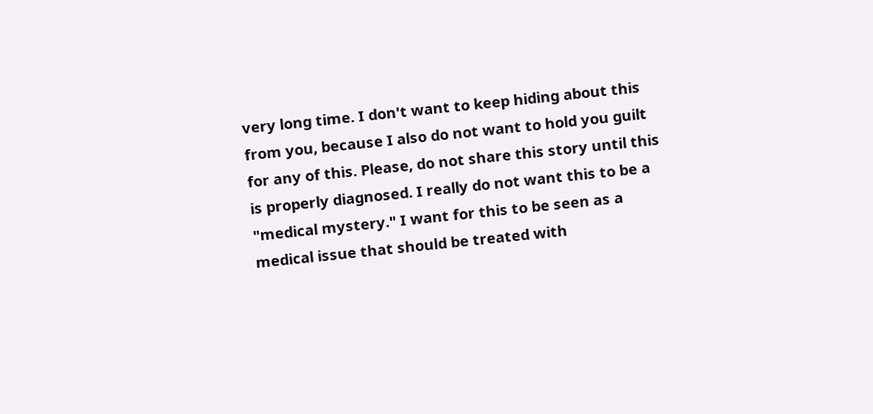very long time. I don't want to keep hiding about this from you, because I also do not want to hold you guilt for any of this. Please, do not share this story until this is properly diagnosed. I really do not want this to be a "medical mystery." I want for this to be seen as a medical issue that should be treated with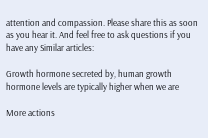attention and compassion. Please share this as soon as you hear it. And feel free to ask questions if you have any Similar articles:

Growth hormone secreted by, human growth hormone levels are typically higher when we are

More actions